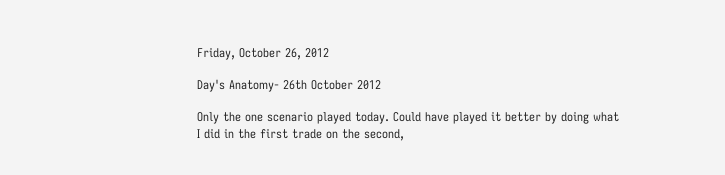Friday, October 26, 2012

Day's Anatomy- 26th October 2012

Only the one scenario played today. Could have played it better by doing what I did in the first trade on the second,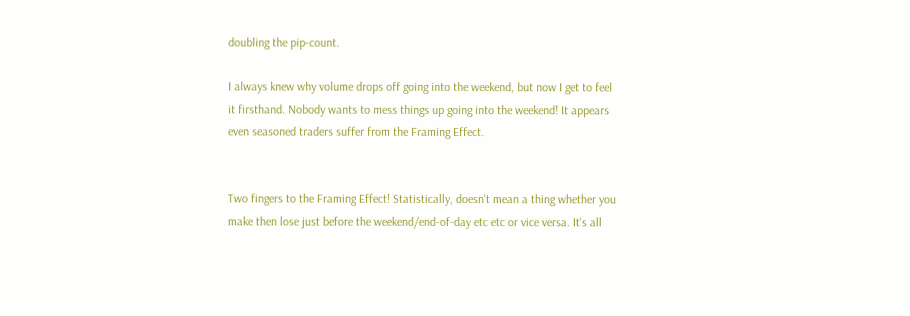doubling the pip-count.

I always knew why volume drops off going into the weekend, but now I get to feel it firsthand. Nobody wants to mess things up going into the weekend! It appears even seasoned traders suffer from the Framing Effect.


Two fingers to the Framing Effect! Statistically, doesn't mean a thing whether you make then lose just before the weekend/end-of-day etc etc or vice versa. It's all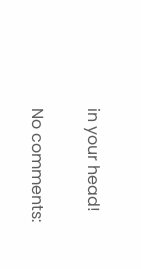in your head!

No comments: